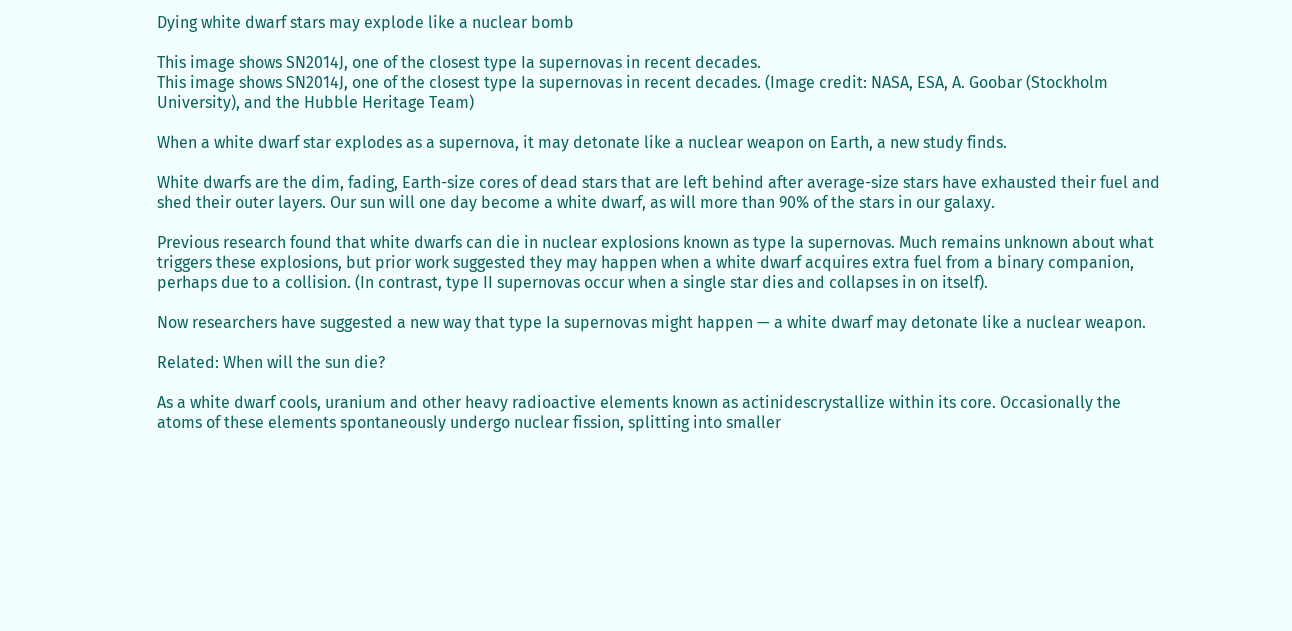Dying white dwarf stars may explode like a nuclear bomb

This image shows SN2014J, one of the closest type Ia supernovas in recent decades.
This image shows SN2014J, one of the closest type Ia supernovas in recent decades. (Image credit: NASA, ESA, A. Goobar (Stockholm University), and the Hubble Heritage Team)

When a white dwarf star explodes as a supernova, it may detonate like a nuclear weapon on Earth, a new study finds.

White dwarfs are the dim, fading, Earth-size cores of dead stars that are left behind after average-size stars have exhausted their fuel and shed their outer layers. Our sun will one day become a white dwarf, as will more than 90% of the stars in our galaxy.

Previous research found that white dwarfs can die in nuclear explosions known as type Ia supernovas. Much remains unknown about what triggers these explosions, but prior work suggested they may happen when a white dwarf acquires extra fuel from a binary companion, perhaps due to a collision. (In contrast, type II supernovas occur when a single star dies and collapses in on itself).

Now researchers have suggested a new way that type Ia supernovas might happen — a white dwarf may detonate like a nuclear weapon.

Related: When will the sun die?

As a white dwarf cools, uranium and other heavy radioactive elements known as actinidescrystallize within its core. Occasionally the atoms of these elements spontaneously undergo nuclear fission, splitting into smaller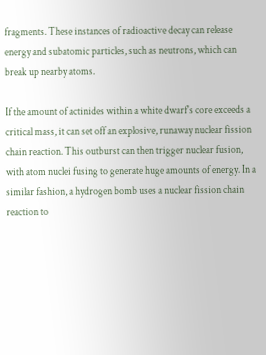fragments. These instances of radioactive decay can release energy and subatomic particles, such as neutrons, which can break up nearby atoms.

If the amount of actinides within a white dwarf's core exceeds a critical mass, it can set off an explosive, runaway nuclear fission chain reaction. This outburst can then trigger nuclear fusion, with atom nuclei fusing to generate huge amounts of energy. In a similar fashion, a hydrogen bomb uses a nuclear fission chain reaction to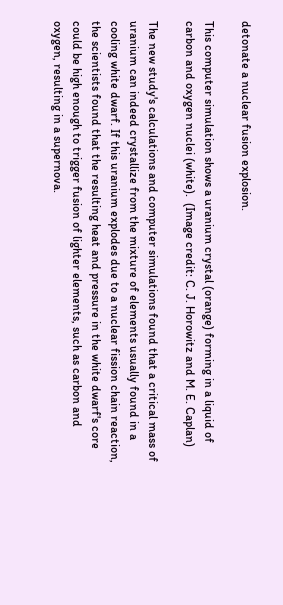detonate a nuclear fusion explosion.

This computer simulation shows a uranium crystal (orange) forming in a liquid of carbon and oxygen nuclei (white).  (Image credit: C. J. Horowitz and M. E. Caplan)

The new study's calculations and computer simulations found that a critical mass of uranium can indeed crystallize from the mixture of elements usually found in a cooling white dwarf. If this uranium explodes due to a nuclear fission chain reaction, the scientists found that the resulting heat and pressure in the white dwarf's core could be high enough to trigger fusion of lighter elements, such as carbon and oxygen, resulting in a supernova.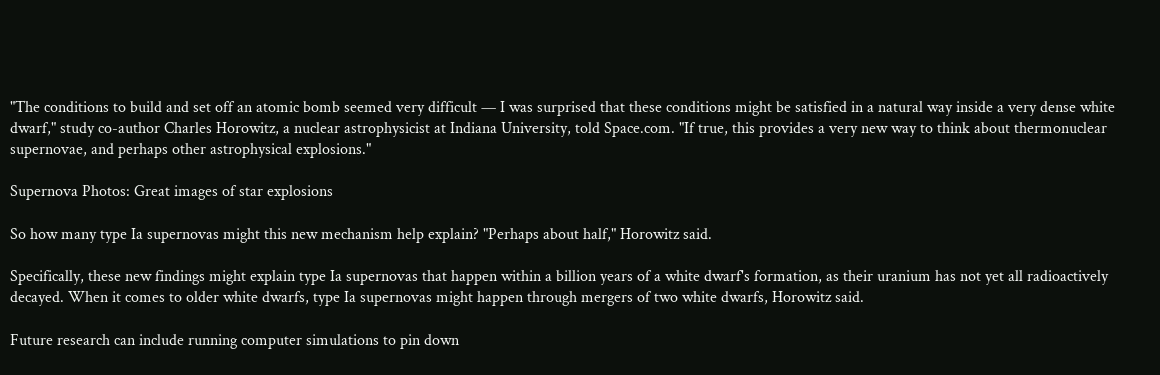"The conditions to build and set off an atomic bomb seemed very difficult — I was surprised that these conditions might be satisfied in a natural way inside a very dense white dwarf," study co-author Charles Horowitz, a nuclear astrophysicist at Indiana University, told Space.com. "If true, this provides a very new way to think about thermonuclear supernovae, and perhaps other astrophysical explosions."

Supernova Photos: Great images of star explosions

So how many type Ia supernovas might this new mechanism help explain? "Perhaps about half," Horowitz said.

Specifically, these new findings might explain type Ia supernovas that happen within a billion years of a white dwarf's formation, as their uranium has not yet all radioactively decayed. When it comes to older white dwarfs, type Ia supernovas might happen through mergers of two white dwarfs, Horowitz said.

Future research can include running computer simulations to pin down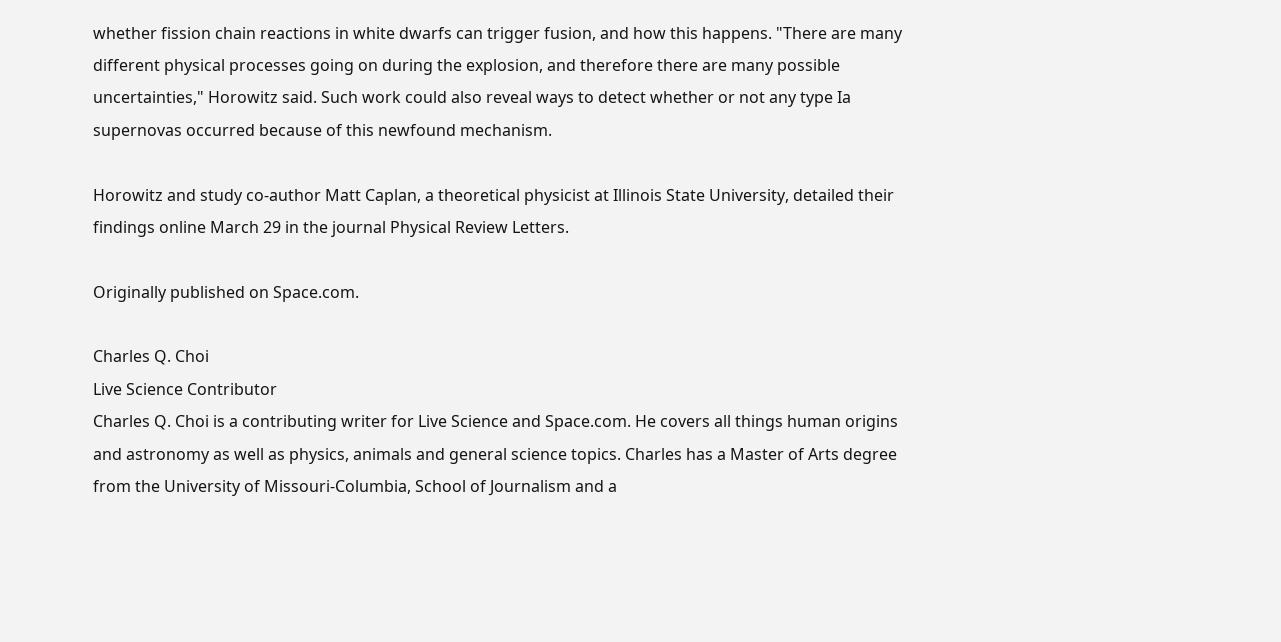whether fission chain reactions in white dwarfs can trigger fusion, and how this happens. "There are many different physical processes going on during the explosion, and therefore there are many possible uncertainties," Horowitz said. Such work could also reveal ways to detect whether or not any type Ia supernovas occurred because of this newfound mechanism.

Horowitz and study co-author Matt Caplan, a theoretical physicist at Illinois State University, detailed their findings online March 29 in the journal Physical Review Letters.

Originally published on Space.com.

Charles Q. Choi
Live Science Contributor
Charles Q. Choi is a contributing writer for Live Science and Space.com. He covers all things human origins and astronomy as well as physics, animals and general science topics. Charles has a Master of Arts degree from the University of Missouri-Columbia, School of Journalism and a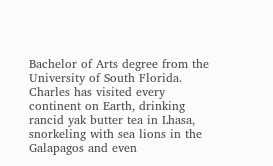Bachelor of Arts degree from the University of South Florida. Charles has visited every continent on Earth, drinking rancid yak butter tea in Lhasa, snorkeling with sea lions in the Galapagos and even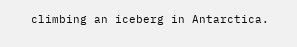climbing an iceberg in Antarctica.